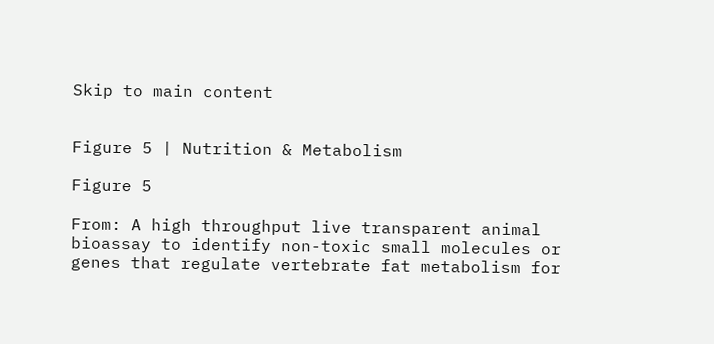Skip to main content


Figure 5 | Nutrition & Metabolism

Figure 5

From: A high throughput live transparent animal bioassay to identify non-toxic small molecules or genes that regulate vertebrate fat metabolism for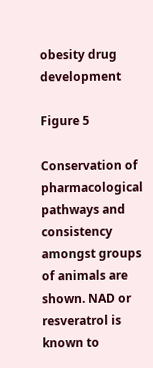obesity drug development

Figure 5

Conservation of pharmacological pathways and consistency amongst groups of animals are shown. NAD or resveratrol is known to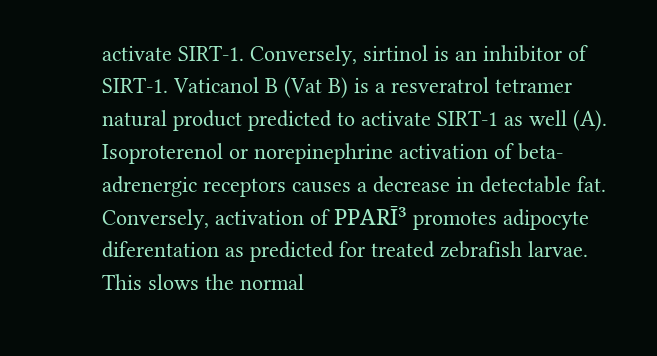activate SIRT-1. Conversely, sirtinol is an inhibitor of SIRT-1. Vaticanol B (Vat B) is a resveratrol tetramer natural product predicted to activate SIRT-1 as well (A). Isoproterenol or norepinephrine activation of beta-adrenergic receptors causes a decrease in detectable fat. Conversely, activation of PPARĪ³ promotes adipocyte diferentation as predicted for treated zebrafish larvae. This slows the normal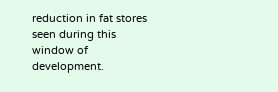reduction in fat stores seen during this window of development.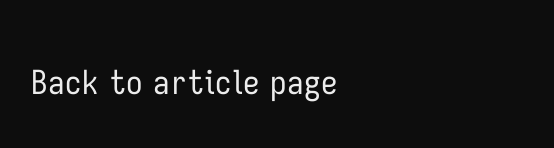Back to article page